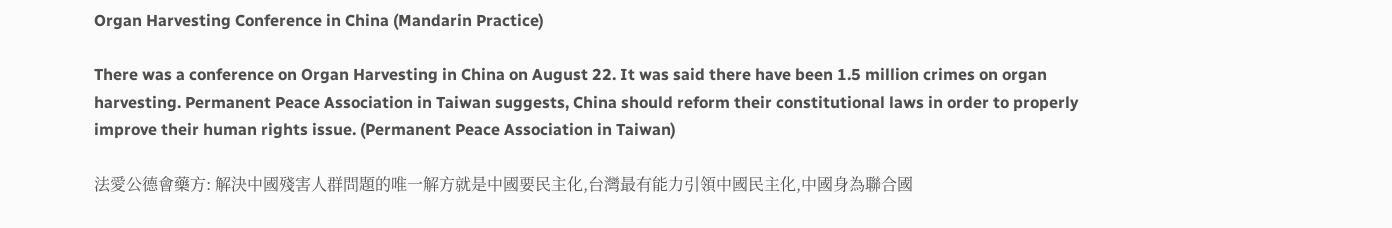Organ Harvesting Conference in China (Mandarin Practice)

There was a conference on Organ Harvesting in China on August 22. It was said there have been 1.5 million crimes on organ harvesting. Permanent Peace Association in Taiwan suggests, China should reform their constitutional laws in order to properly improve their human rights issue. (Permanent Peace Association in Taiwan)

法愛公德會藥方: 解決中國殘害人群問題的唯一解方就是中國要民主化,台灣最有能力引領中國民主化,中國身為聯合國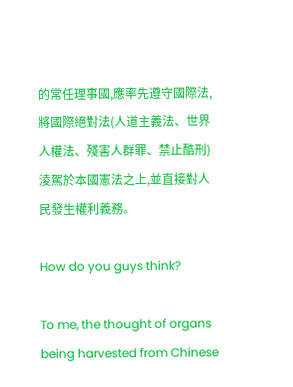的常任理事國,應率先遵守國際法,將國際絕對法(人道主義法、世界人權法、殘害人群罪、禁止酷刑)淩駕於本國憲法之上,並直接對人民發生權利義務。

How do you guys think?

To me, the thought of organs being harvested from Chinese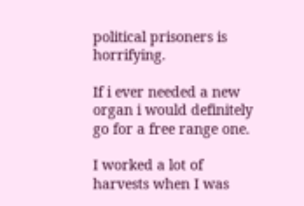political prisoners is horrifying.

If i ever needed a new organ i would definitely go for a free range one.

I worked a lot of harvests when I was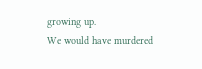growing up.
We would have murdered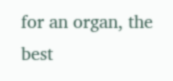for an organ, the best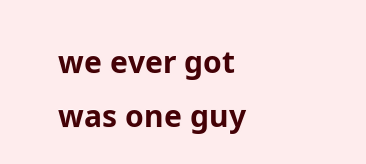we ever got was one guy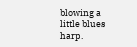blowing a little blues harp.